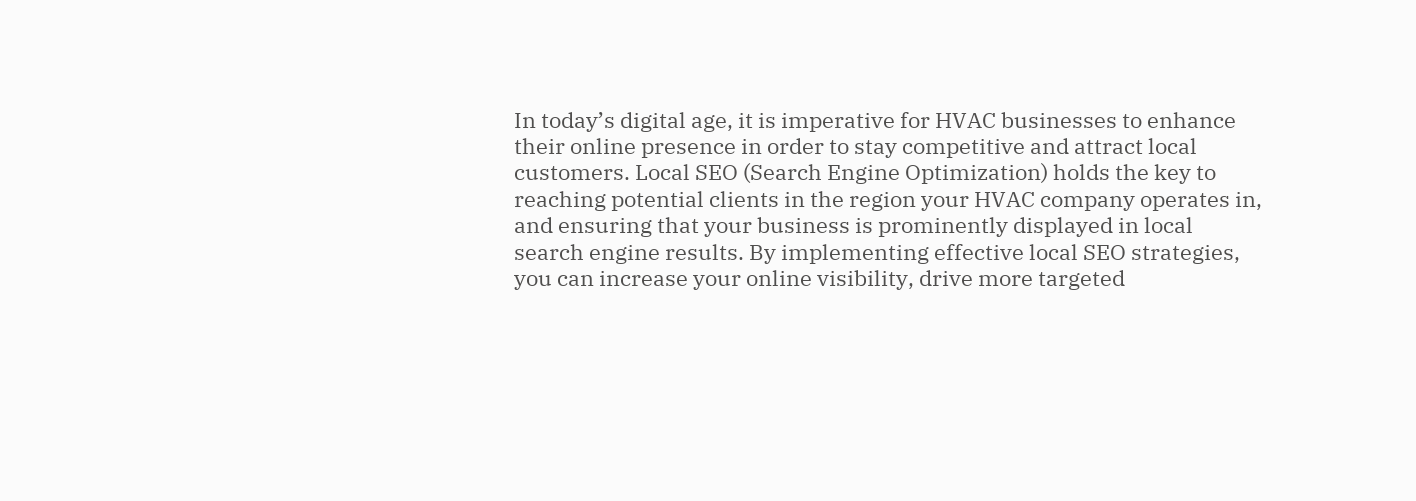In today’s digital age, it is imperative for HVAC businesses to enhance their online presence in order to stay competitive and attract local customers. Local SEO (Search Engine Optimization) holds the key to reaching potential clients in the region your HVAC company operates in, and ensuring that your business is prominently displayed in local search engine results. By implementing effective local SEO strategies, you can increase your online visibility, drive more targeted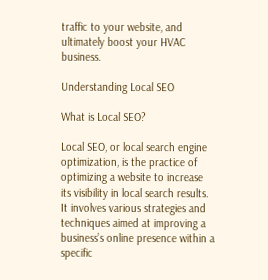traffic to your website, and ultimately boost your HVAC business.

Understanding Local SEO

What is Local SEO?

Local SEO, or local search engine optimization, is the practice of optimizing a website to increase its visibility in local search results. It involves various strategies and techniques aimed at improving a business’s online presence within a specific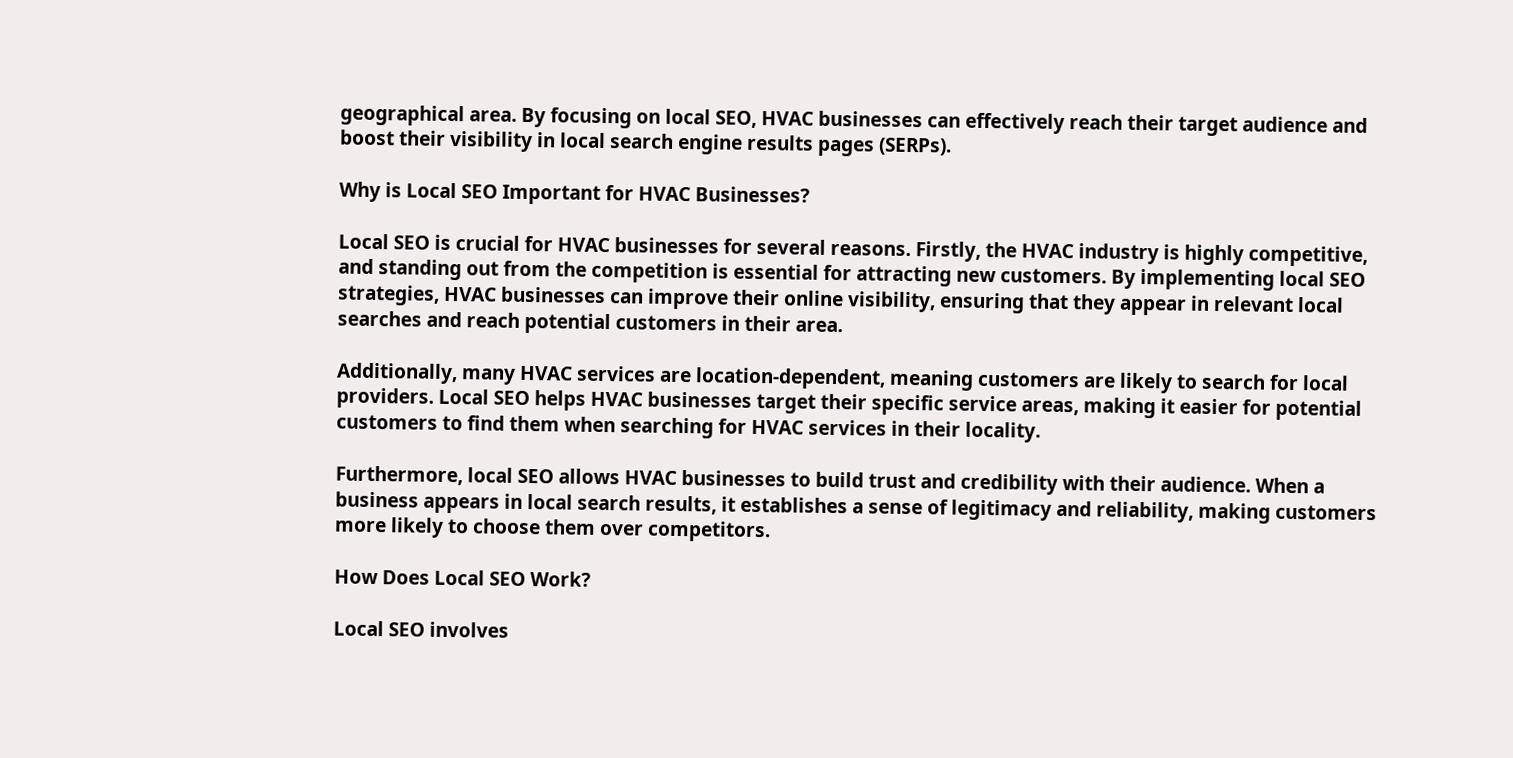geographical area. By focusing on local SEO, HVAC businesses can effectively reach their target audience and boost their visibility in local search engine results pages (SERPs).

Why is Local SEO Important for HVAC Businesses?

Local SEO is crucial for HVAC businesses for several reasons. Firstly, the HVAC industry is highly competitive, and standing out from the competition is essential for attracting new customers. By implementing local SEO strategies, HVAC businesses can improve their online visibility, ensuring that they appear in relevant local searches and reach potential customers in their area.

Additionally, many HVAC services are location-dependent, meaning customers are likely to search for local providers. Local SEO helps HVAC businesses target their specific service areas, making it easier for potential customers to find them when searching for HVAC services in their locality.

Furthermore, local SEO allows HVAC businesses to build trust and credibility with their audience. When a business appears in local search results, it establishes a sense of legitimacy and reliability, making customers more likely to choose them over competitors.

How Does Local SEO Work?

Local SEO involves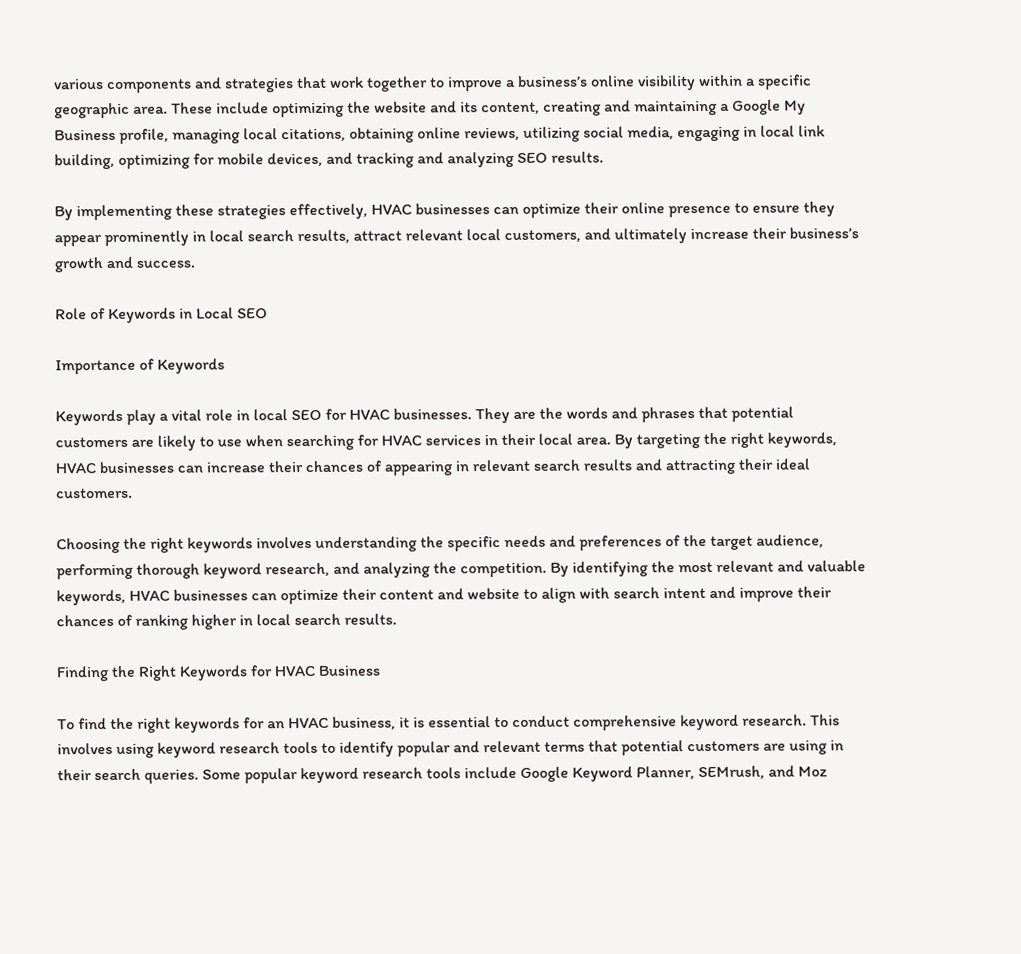various components and strategies that work together to improve a business’s online visibility within a specific geographic area. These include optimizing the website and its content, creating and maintaining a Google My Business profile, managing local citations, obtaining online reviews, utilizing social media, engaging in local link building, optimizing for mobile devices, and tracking and analyzing SEO results.

By implementing these strategies effectively, HVAC businesses can optimize their online presence to ensure they appear prominently in local search results, attract relevant local customers, and ultimately increase their business’s growth and success.

Role of Keywords in Local SEO

Importance of Keywords

Keywords play a vital role in local SEO for HVAC businesses. They are the words and phrases that potential customers are likely to use when searching for HVAC services in their local area. By targeting the right keywords, HVAC businesses can increase their chances of appearing in relevant search results and attracting their ideal customers.

Choosing the right keywords involves understanding the specific needs and preferences of the target audience, performing thorough keyword research, and analyzing the competition. By identifying the most relevant and valuable keywords, HVAC businesses can optimize their content and website to align with search intent and improve their chances of ranking higher in local search results.

Finding the Right Keywords for HVAC Business

To find the right keywords for an HVAC business, it is essential to conduct comprehensive keyword research. This involves using keyword research tools to identify popular and relevant terms that potential customers are using in their search queries. Some popular keyword research tools include Google Keyword Planner, SEMrush, and Moz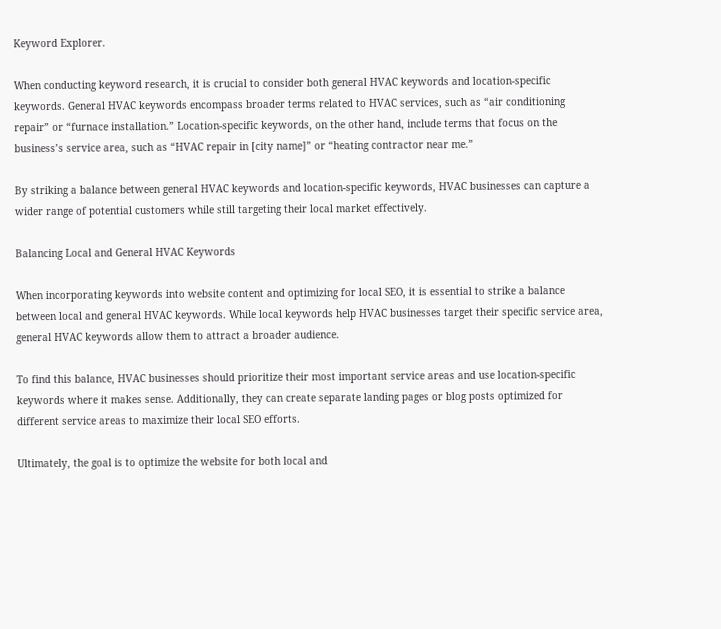Keyword Explorer.

When conducting keyword research, it is crucial to consider both general HVAC keywords and location-specific keywords. General HVAC keywords encompass broader terms related to HVAC services, such as “air conditioning repair” or “furnace installation.” Location-specific keywords, on the other hand, include terms that focus on the business’s service area, such as “HVAC repair in [city name]” or “heating contractor near me.”

By striking a balance between general HVAC keywords and location-specific keywords, HVAC businesses can capture a wider range of potential customers while still targeting their local market effectively.

Balancing Local and General HVAC Keywords

When incorporating keywords into website content and optimizing for local SEO, it is essential to strike a balance between local and general HVAC keywords. While local keywords help HVAC businesses target their specific service area, general HVAC keywords allow them to attract a broader audience.

To find this balance, HVAC businesses should prioritize their most important service areas and use location-specific keywords where it makes sense. Additionally, they can create separate landing pages or blog posts optimized for different service areas to maximize their local SEO efforts.

Ultimately, the goal is to optimize the website for both local and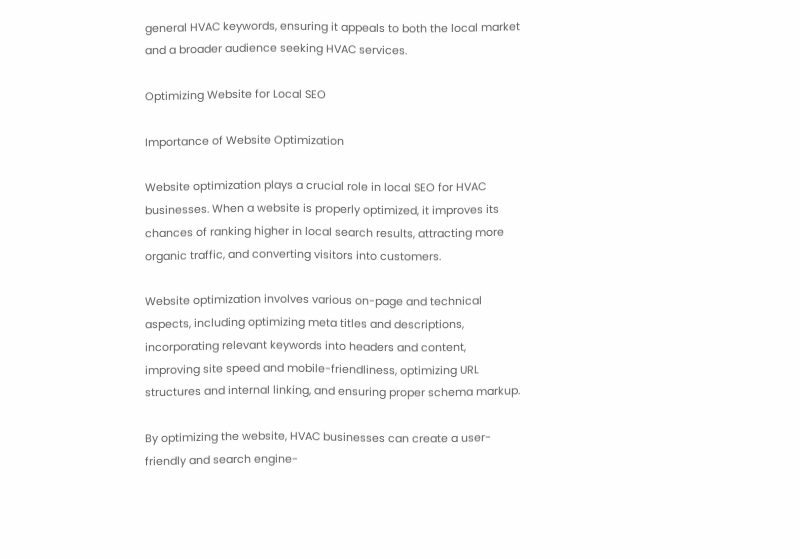general HVAC keywords, ensuring it appeals to both the local market and a broader audience seeking HVAC services.

Optimizing Website for Local SEO

Importance of Website Optimization

Website optimization plays a crucial role in local SEO for HVAC businesses. When a website is properly optimized, it improves its chances of ranking higher in local search results, attracting more organic traffic, and converting visitors into customers.

Website optimization involves various on-page and technical aspects, including optimizing meta titles and descriptions, incorporating relevant keywords into headers and content, improving site speed and mobile-friendliness, optimizing URL structures and internal linking, and ensuring proper schema markup.

By optimizing the website, HVAC businesses can create a user-friendly and search engine-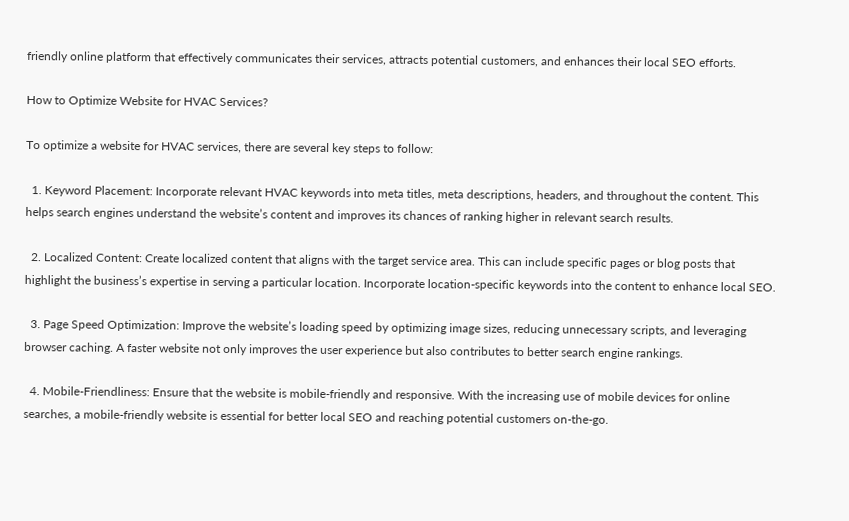friendly online platform that effectively communicates their services, attracts potential customers, and enhances their local SEO efforts.

How to Optimize Website for HVAC Services?

To optimize a website for HVAC services, there are several key steps to follow:

  1. Keyword Placement: Incorporate relevant HVAC keywords into meta titles, meta descriptions, headers, and throughout the content. This helps search engines understand the website’s content and improves its chances of ranking higher in relevant search results.

  2. Localized Content: Create localized content that aligns with the target service area. This can include specific pages or blog posts that highlight the business’s expertise in serving a particular location. Incorporate location-specific keywords into the content to enhance local SEO.

  3. Page Speed Optimization: Improve the website’s loading speed by optimizing image sizes, reducing unnecessary scripts, and leveraging browser caching. A faster website not only improves the user experience but also contributes to better search engine rankings.

  4. Mobile-Friendliness: Ensure that the website is mobile-friendly and responsive. With the increasing use of mobile devices for online searches, a mobile-friendly website is essential for better local SEO and reaching potential customers on-the-go.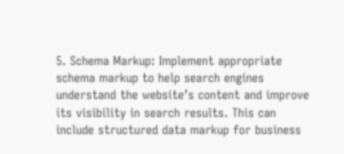5. Schema Markup: Implement appropriate schema markup to help search engines understand the website’s content and improve its visibility in search results. This can include structured data markup for business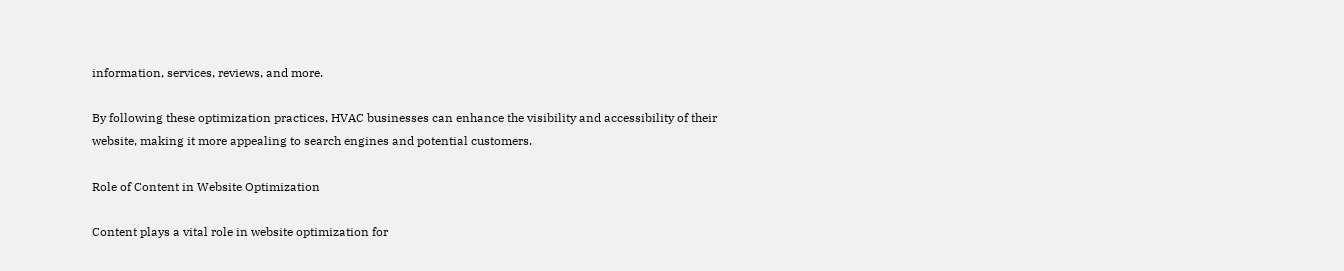information, services, reviews, and more.

By following these optimization practices, HVAC businesses can enhance the visibility and accessibility of their website, making it more appealing to search engines and potential customers.

Role of Content in Website Optimization

Content plays a vital role in website optimization for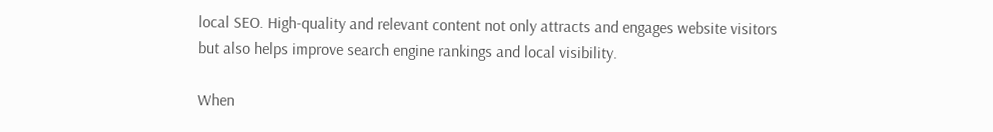local SEO. High-quality and relevant content not only attracts and engages website visitors but also helps improve search engine rankings and local visibility.

When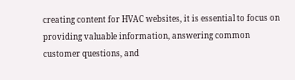creating content for HVAC websites, it is essential to focus on providing valuable information, answering common customer questions, and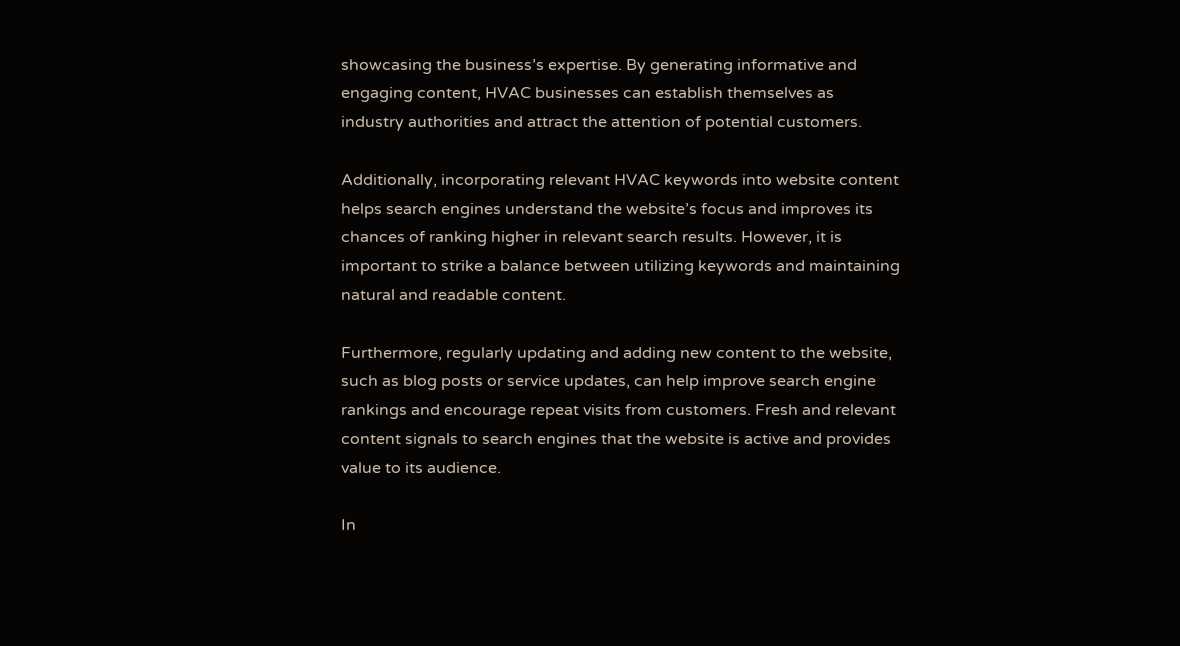showcasing the business’s expertise. By generating informative and engaging content, HVAC businesses can establish themselves as industry authorities and attract the attention of potential customers.

Additionally, incorporating relevant HVAC keywords into website content helps search engines understand the website’s focus and improves its chances of ranking higher in relevant search results. However, it is important to strike a balance between utilizing keywords and maintaining natural and readable content.

Furthermore, regularly updating and adding new content to the website, such as blog posts or service updates, can help improve search engine rankings and encourage repeat visits from customers. Fresh and relevant content signals to search engines that the website is active and provides value to its audience.

In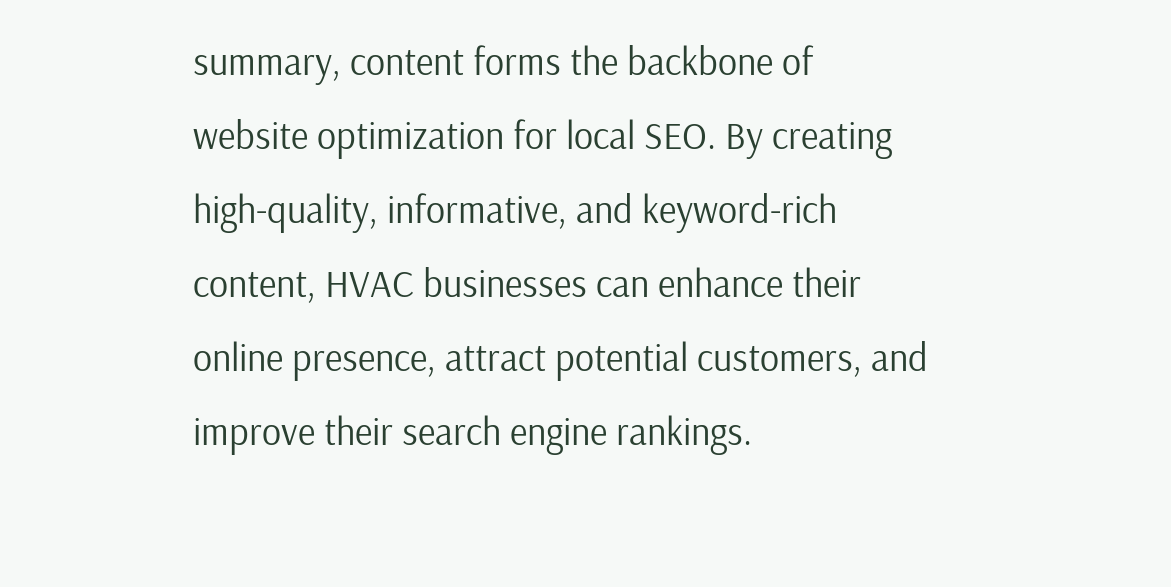summary, content forms the backbone of website optimization for local SEO. By creating high-quality, informative, and keyword-rich content, HVAC businesses can enhance their online presence, attract potential customers, and improve their search engine rankings.